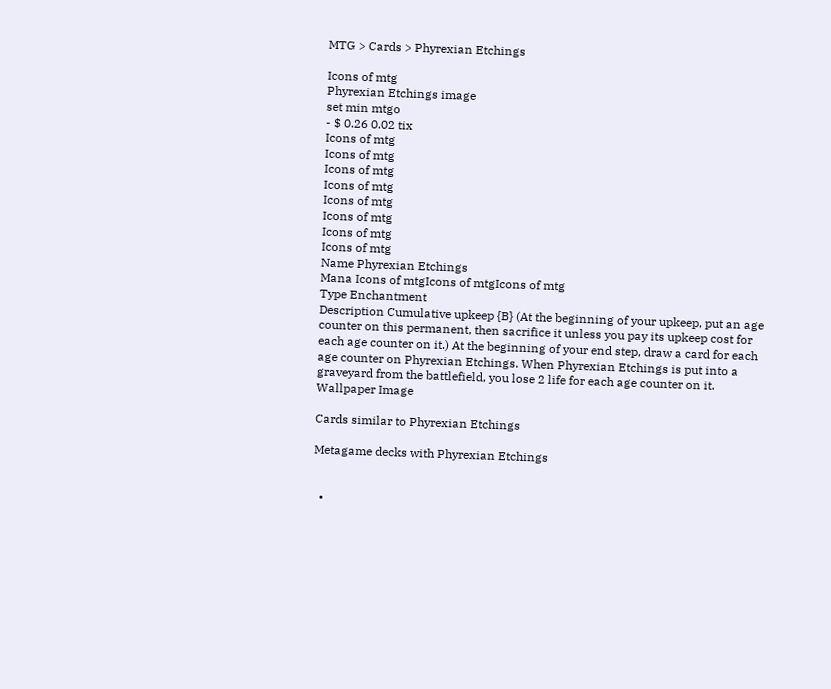MTG > Cards > Phyrexian Etchings

Icons of mtg
Phyrexian Etchings image
set min mtgo
- $ 0.26 0.02 tix
Icons of mtg
Icons of mtg
Icons of mtg
Icons of mtg
Icons of mtg
Icons of mtg
Icons of mtg
Icons of mtg
Name Phyrexian Etchings
Mana Icons of mtgIcons of mtgIcons of mtg
Type Enchantment
Description Cumulative upkeep {B} (At the beginning of your upkeep, put an age counter on this permanent, then sacrifice it unless you pay its upkeep cost for each age counter on it.) At the beginning of your end step, draw a card for each age counter on Phyrexian Etchings. When Phyrexian Etchings is put into a graveyard from the battlefield, you lose 2 life for each age counter on it.
Wallpaper Image

Cards similar to Phyrexian Etchings

Metagame decks with Phyrexian Etchings


  •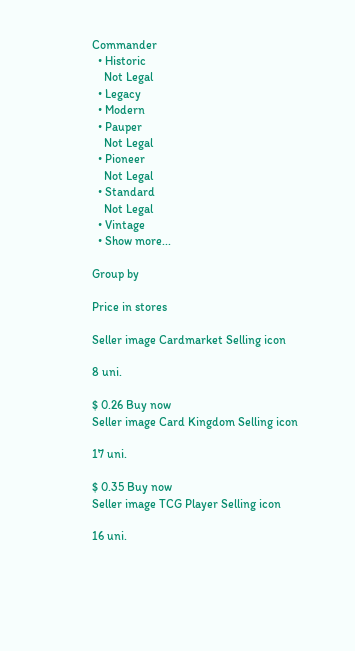Commander
  • Historic
    Not Legal
  • Legacy
  • Modern
  • Pauper
    Not Legal
  • Pioneer
    Not Legal
  • Standard
    Not Legal
  • Vintage
  • Show more...

Group by

Price in stores

Seller image Cardmarket Selling icon

8 uni.

$ 0.26 Buy now
Seller image Card Kingdom Selling icon

17 uni.

$ 0.35 Buy now
Seller image TCG Player Selling icon

16 uni.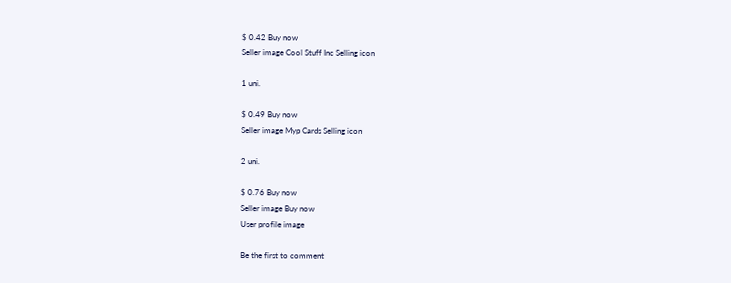$ 0.42 Buy now
Seller image Cool Stuff Inc Selling icon

1 uni.

$ 0.49 Buy now
Seller image Myp Cards Selling icon

2 uni.

$ 0.76 Buy now
Seller image Buy now
User profile image

Be the first to comment